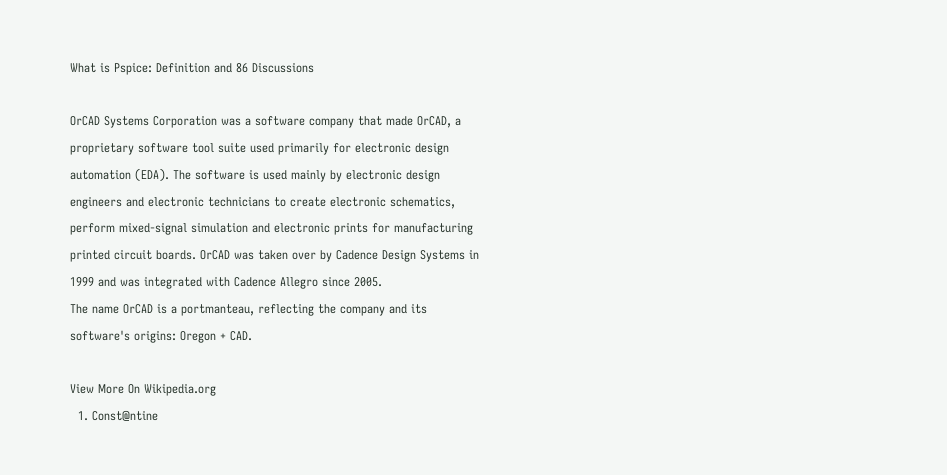What is Pspice: Definition and 86 Discussions

OrCAD Systems Corporation was a software company that made OrCAD, a proprietary software tool suite used primarily for electronic design automation (EDA). The software is used mainly by electronic design engineers and electronic technicians to create electronic schematics, perform mixed-signal simulation and electronic prints for manufacturing printed circuit boards. OrCAD was taken over by Cadence Design Systems in 1999 and was integrated with Cadence Allegro since 2005.
The name OrCAD is a portmanteau, reflecting the company and its software's origins: Oregon + CAD.

View More On Wikipedia.org
  1. Const@ntine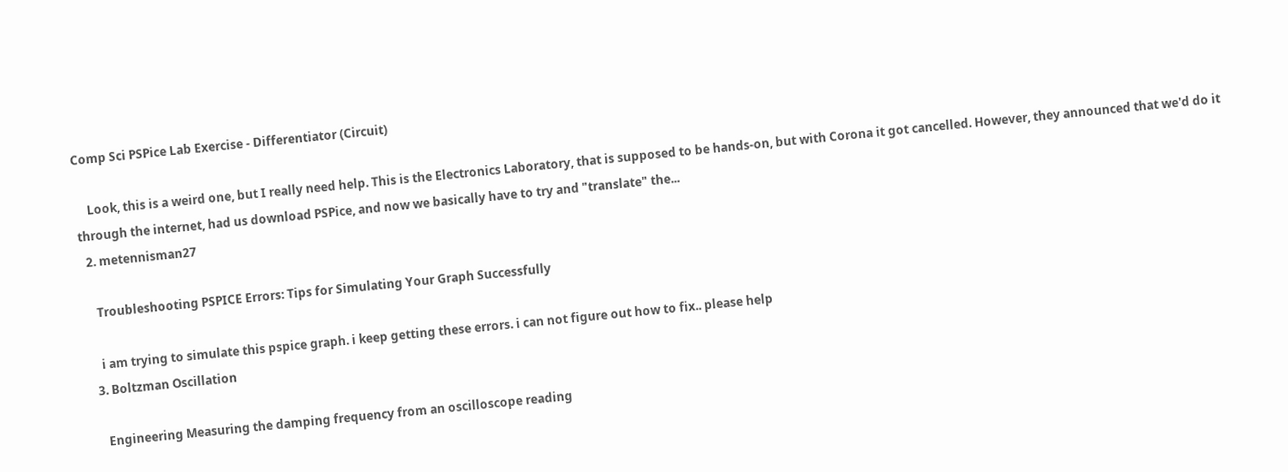Comp Sci PSPice Lab Exercise - Differentiator (Circuit)

    Look, this is a weird one, but I really need help. This is the Electronics Laboratory, that is supposed to be hands-on, but with Corona it got cancelled. However, they announced that we'd do it through the internet, had us download PSPice, and now we basically have to try and "translate" the...
  2. metennisman27

    Troubleshooting PSPICE Errors: Tips for Simulating Your Graph Successfully

    i am trying to simulate this pspice graph. i keep getting these errors. i can not figure out how to fix.. please help
  3. Boltzman Oscillation

    Engineering Measuring the damping frequency from an oscilloscope reading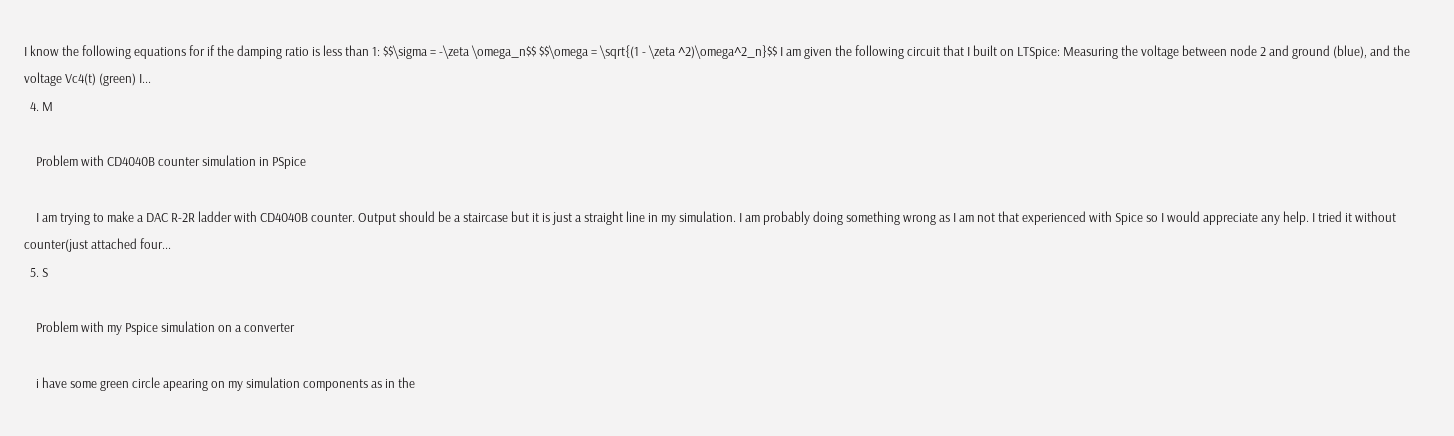I know the following equations for if the damping ratio is less than 1: $$\sigma = -\zeta \omega_n$$ $$\omega = \sqrt{(1 - \zeta ^2)\omega^2_n}$$ I am given the following circuit that I built on LTSpice: Measuring the voltage between node 2 and ground (blue), and the voltage Vc4(t) (green) I...
  4. M

    Problem with CD4040B counter simulation in PSpice

    I am trying to make a DAC R-2R ladder with CD4040B counter. Output should be a staircase but it is just a straight line in my simulation. I am probably doing something wrong as I am not that experienced with Spice so I would appreciate any help. I tried it without counter(just attached four...
  5. S

    Problem with my Pspice simulation on a converter

    i have some green circle apearing on my simulation components as in the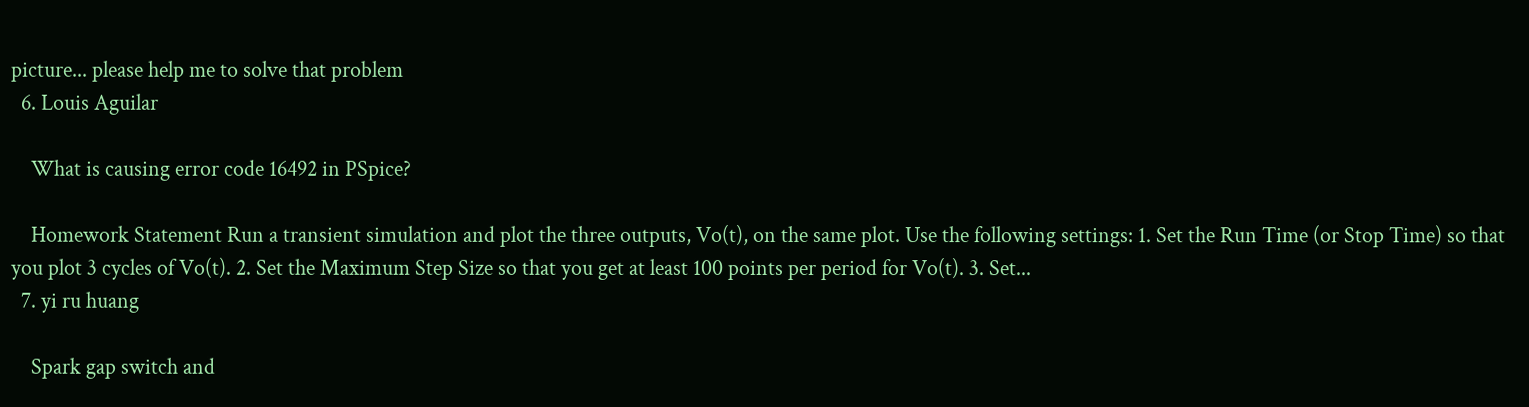picture... please help me to solve that problem
  6. Louis Aguilar

    What is causing error code 16492 in PSpice?

    Homework Statement Run a transient simulation and plot the three outputs, Vo(t), on the same plot. Use the following settings: 1. Set the Run Time (or Stop Time) so that you plot 3 cycles of Vo(t). 2. Set the Maximum Step Size so that you get at least 100 points per period for Vo(t). 3. Set...
  7. yi ru huang

    Spark gap switch and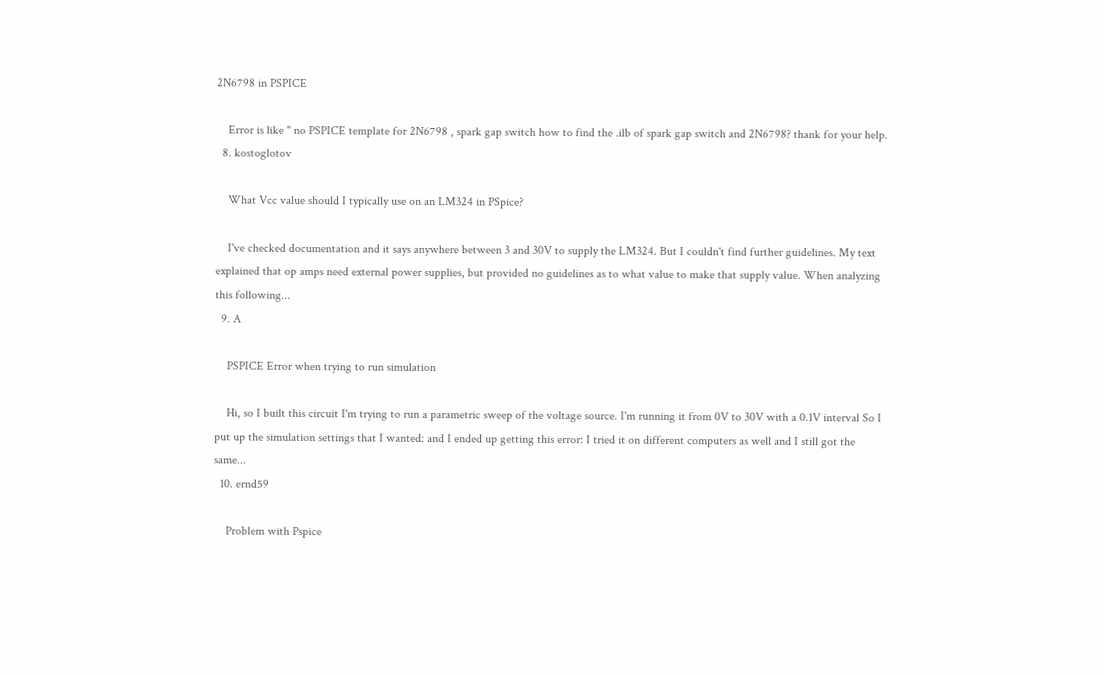2N6798 in PSPICE

    Error is like " no PSPICE template for 2N6798 , spark gap switch how to find the .ilb of spark gap switch and 2N6798? thank for your help.
  8. kostoglotov

    What Vcc value should I typically use on an LM324 in PSpice?

    I've checked documentation and it says anywhere between 3 and 30V to supply the LM324. But I couldn't find further guidelines. My text explained that op amps need external power supplies, but provided no guidelines as to what value to make that supply value. When analyzing this following...
  9. A

    PSPICE Error when trying to run simulation

    Hi, so I built this circuit I'm trying to run a parametric sweep of the voltage source. I'm running it from 0V to 30V with a 0.1V interval So I put up the simulation settings that I wanted: and I ended up getting this error: I tried it on different computers as well and I still got the same...
  10. ernd59

    Problem with Pspice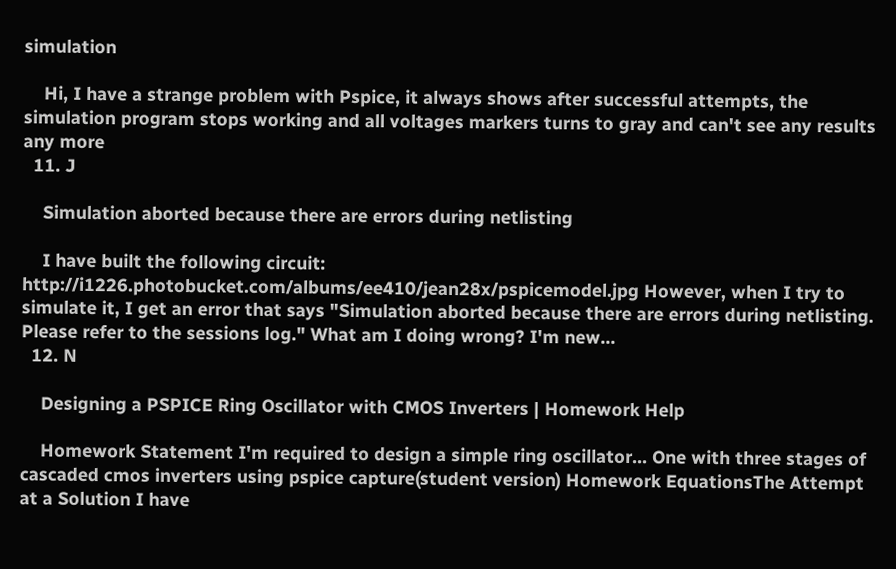simulation

    Hi, I have a strange problem with Pspice, it always shows after successful attempts, the simulation program stops working and all voltages markers turns to gray and can't see any results any more
  11. J

    Simulation aborted because there are errors during netlisting

    I have built the following circuit: http://i1226.photobucket.com/albums/ee410/jean28x/pspicemodel.jpg However, when I try to simulate it, I get an error that says "Simulation aborted because there are errors during netlisting. Please refer to the sessions log." What am I doing wrong? I'm new...
  12. N

    Designing a PSPICE Ring Oscillator with CMOS Inverters | Homework Help

    Homework Statement I'm required to design a simple ring oscillator... One with three stages of cascaded cmos inverters using pspice capture(student version) Homework EquationsThe Attempt at a Solution I have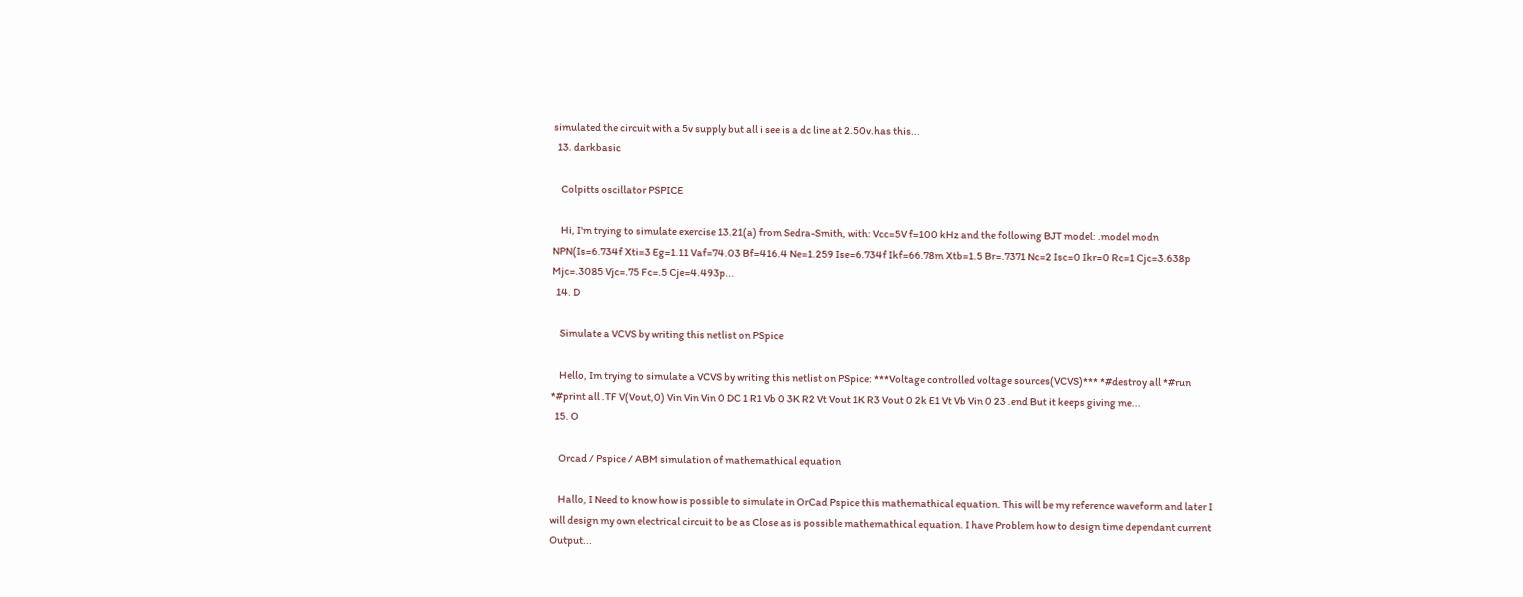simulated the circuit with a 5v supply but all i see is a dc line at 2.50v.has this...
  13. darkbasic

    Colpitts oscillator PSPICE

    Hi, I'm trying to simulate exercise 13.21(a) from Sedra-Smith, with: Vcc=5V f=100 kHz and the following BJT model: .model modn NPN(Is=6.734f Xti=3 Eg=1.11 Vaf=74.03 Bf=416.4 Ne=1.259 Ise=6.734f Ikf=66.78m Xtb=1.5 Br=.7371 Nc=2 Isc=0 Ikr=0 Rc=1 Cjc=3.638p Mjc=.3085 Vjc=.75 Fc=.5 Cje=4.493p...
  14. D

    Simulate a VCVS by writing this netlist on PSpice

    Hello, Im trying to simulate a VCVS by writing this netlist on PSpice: ***Voltage controlled voltage sources(VCVS)*** *#destroy all *#run *#print all .TF V(Vout,0) Vin Vin Vin 0 DC 1 R1 Vb 0 3K R2 Vt Vout 1K R3 Vout 0 2k E1 Vt Vb Vin 0 23 .end But it keeps giving me...
  15. O

    Orcad / Pspice / ABM simulation of mathemathical equation

    Hallo, I Need to know how is possible to simulate in OrCad Pspice this mathemathical equation. This will be my reference waveform and later I will design my own electrical circuit to be as Close as is possible mathemathical equation. I have Problem how to design time dependant current Output...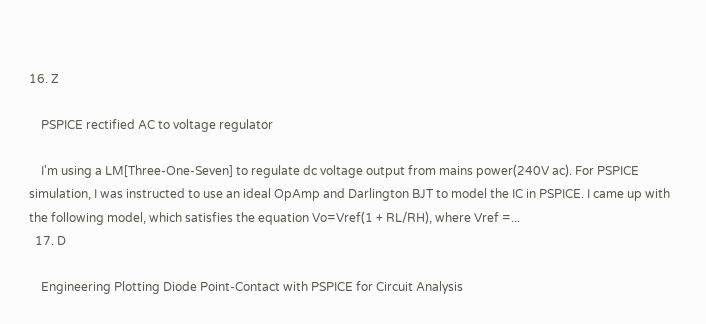16. Z

    PSPICE rectified AC to voltage regulator

    I'm using a LM[Three-One-Seven] to regulate dc voltage output from mains power(240V ac). For PSPICE simulation, I was instructed to use an ideal OpAmp and Darlington BJT to model the IC in PSPICE. I came up with the following model, which satisfies the equation Vo=Vref(1 + RL/RH), where Vref =...
  17. D

    Engineering Plotting Diode Point-Contact with PSPICE for Circuit Analysis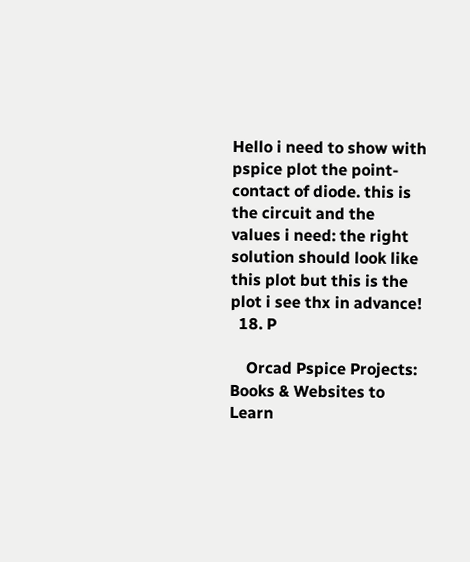Hello i need to show with pspice plot the point-contact of diode. this is the circuit and the values i need: the right solution should look like this plot but this is the plot i see thx in advance!
  18. P

    Orcad Pspice Projects: Books & Websites to Learn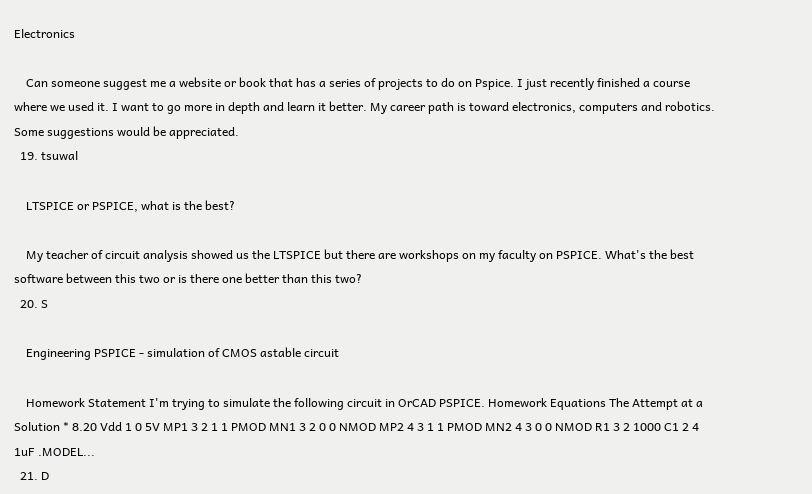Electronics

    Can someone suggest me a website or book that has a series of projects to do on Pspice. I just recently finished a course where we used it. I want to go more in depth and learn it better. My career path is toward electronics, computers and robotics. Some suggestions would be appreciated.
  19. tsuwal

    LTSPICE or PSPICE, what is the best?

    My teacher of circuit analysis showed us the LTSPICE but there are workshops on my faculty on PSPICE. What's the best software between this two or is there one better than this two?
  20. S

    Engineering PSPICE - simulation of CMOS astable circuit

    Homework Statement I'm trying to simulate the following circuit in OrCAD PSPICE. Homework Equations The Attempt at a Solution * 8.20 Vdd 1 0 5V MP1 3 2 1 1 PMOD MN1 3 2 0 0 NMOD MP2 4 3 1 1 PMOD MN2 4 3 0 0 NMOD R1 3 2 1000 C1 2 4 1uF .MODEL...
  21. D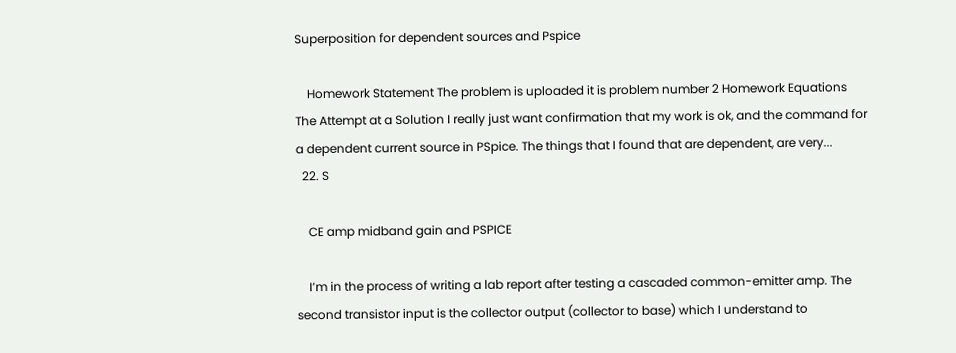Superposition for dependent sources and Pspice

    Homework Statement The problem is uploaded it is problem number 2 Homework Equations The Attempt at a Solution I really just want confirmation that my work is ok, and the command for a dependent current source in PSpice. The things that I found that are dependent, are very...
  22. S

    CE amp midband gain and PSPICE

    I’m in the process of writing a lab report after testing a cascaded common-emitter amp. The second transistor input is the collector output (collector to base) which I understand to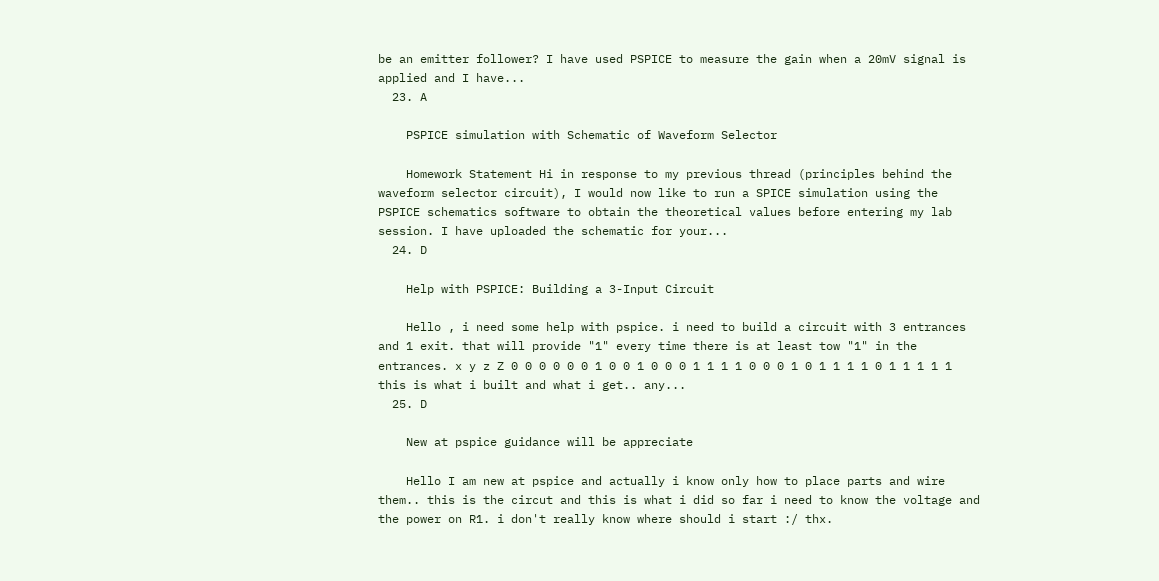be an emitter follower? I have used PSPICE to measure the gain when a 20mV signal is applied and I have...
  23. A

    PSPICE simulation with Schematic of Waveform Selector

    Homework Statement Hi in response to my previous thread (principles behind the waveform selector circuit), I would now like to run a SPICE simulation using the PSPICE schematics software to obtain the theoretical values before entering my lab session. I have uploaded the schematic for your...
  24. D

    Help with PSPICE: Building a 3-Input Circuit

    Hello , i need some help with pspice. i need to build a circuit with 3 entrances and 1 exit. that will provide "1" every time there is at least tow "1" in the entrances. x y z Z 0 0 0 0 0 0 1 0 0 1 0 0 0 1 1 1 1 0 0 0 1 0 1 1 1 1 0 1 1 1 1 1 this is what i built and what i get.. any...
  25. D

    New at pspice guidance will be appreciate

    Hello I am new at pspice and actually i know only how to place parts and wire them.. this is the circut and this is what i did so far i need to know the voltage and the power on R1. i don't really know where should i start :/ thx.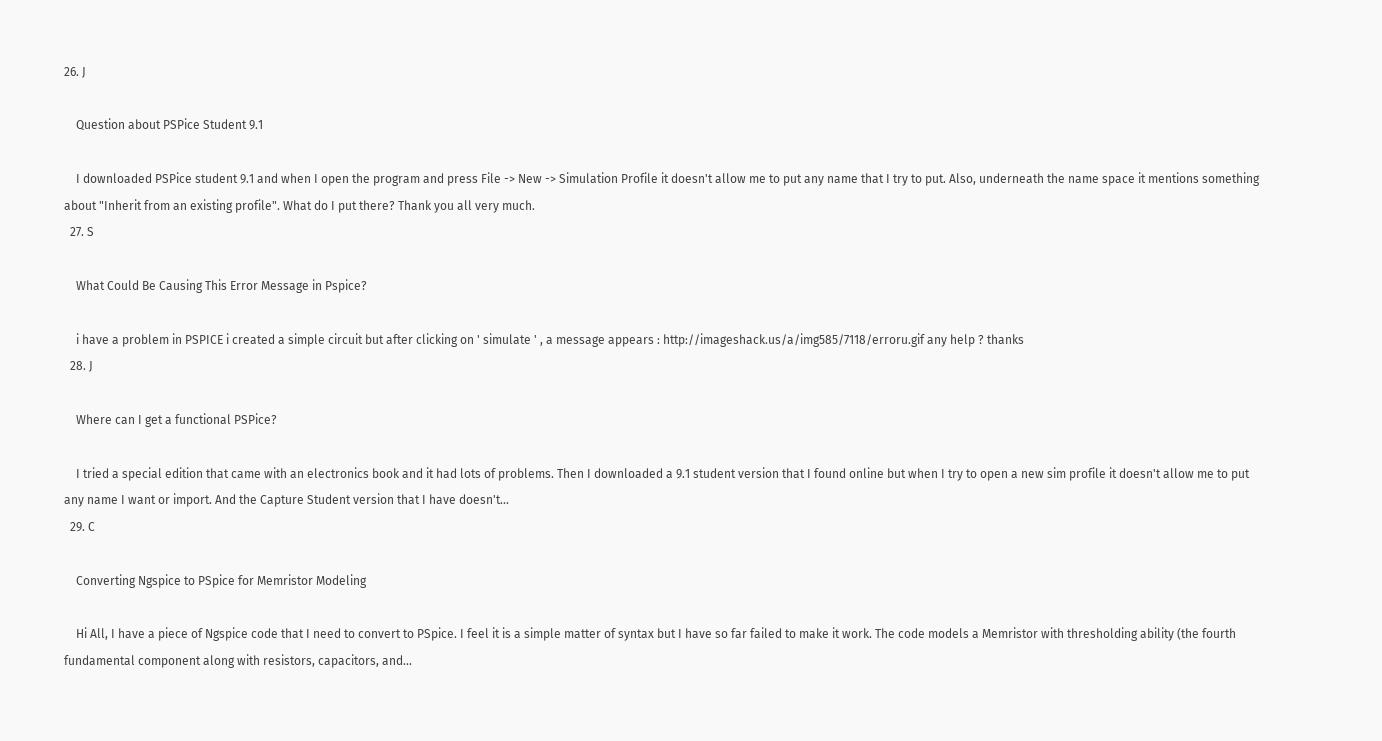26. J

    Question about PSPice Student 9.1

    I downloaded PSPice student 9.1 and when I open the program and press File -> New -> Simulation Profile it doesn't allow me to put any name that I try to put. Also, underneath the name space it mentions something about "Inherit from an existing profile". What do I put there? Thank you all very much.
  27. S

    What Could Be Causing This Error Message in Pspice?

    i have a problem in PSPICE i created a simple circuit but after clicking on ' simulate ' , a message appears : http://imageshack.us/a/img585/7118/erroru.gif any help ? thanks
  28. J

    Where can I get a functional PSPice?

    I tried a special edition that came with an electronics book and it had lots of problems. Then I downloaded a 9.1 student version that I found online but when I try to open a new sim profile it doesn't allow me to put any name I want or import. And the Capture Student version that I have doesn't...
  29. C

    Converting Ngspice to PSpice for Memristor Modeling

    Hi All, I have a piece of Ngspice code that I need to convert to PSpice. I feel it is a simple matter of syntax but I have so far failed to make it work. The code models a Memristor with thresholding ability (the fourth fundamental component along with resistors, capacitors, and...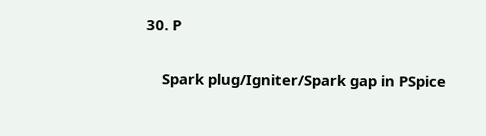30. P

    Spark plug/Igniter/Spark gap in PSpice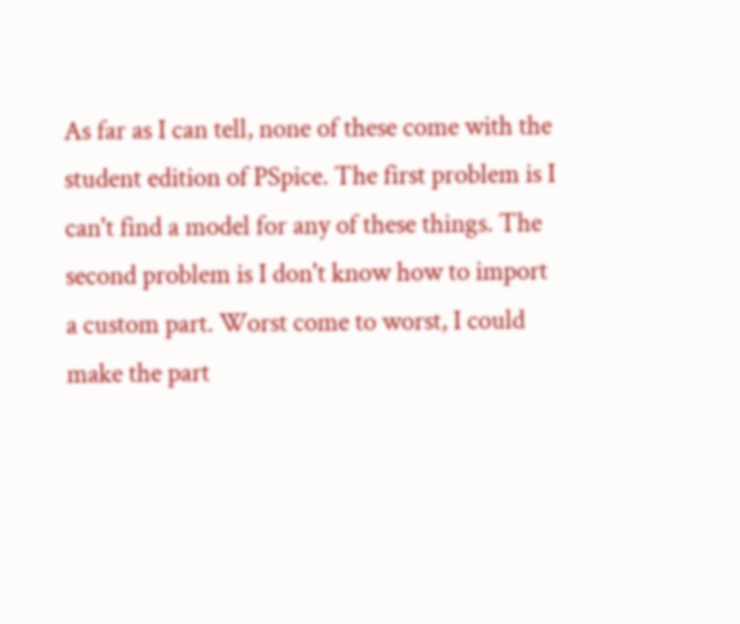As far as I can tell, none of these come with the student edition of PSpice. The first problem is I can't find a model for any of these things. The second problem is I don't know how to import a custom part. Worst come to worst, I could make the part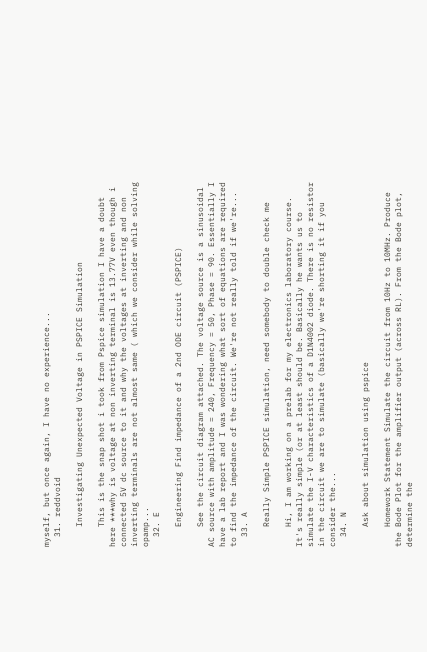myself, but once again, I have no experience...
  31. reddvoid

    Investigating Unexpected Voltage in PSPICE Simulation

    This is the snap shot i took from Pspice simulation I have a doubt here ***why is voltage at non inverting terminal is 13.77V even though i connected 5V dc source to it and why the voltages at inverting and non inverting terminals are not almost same ( which we consider while solving opamp...
  32. E

    Engineering Find impedance of a 2nd ODE circuit (PSPICE)

    See the circuit diagram attached. The voltage source is a sinusoidal AC source with amplitude = 240, Frequency = 50, Phase = 90. Essentially I have a lab report and I was wondering what sort of equations are required to find the impedance of the circuit. We're not really told if we're...
  33. A

    Really Simple PSPICE simulation, need somebody to double check me

    Hi, I am working on a prelab for my electronics laboratory course. It's really simple (or at least should be. Basically he wants us to simulate the I-V characteristics of a D1N4002 diode. There is no resistor in the circuit we are to simulate (basically we're shorting it if you consider the...
  34. N

    Ask about simulation using pspice

    Homework Statement Simulate the circuit from 10Hz to 10MHz. Produce the Bode Plot for the amplifier output (across RL). From the Bode plot, determine the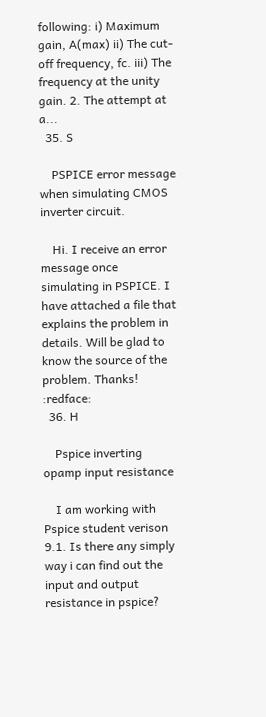following: i) Maximum gain, A(max) ii) The cut-off frequency, fc. iii) The frequency at the unity gain. 2. The attempt at a...
  35. S

    PSPICE error message when simulating CMOS inverter circuit.

    Hi. I receive an error message once simulating in PSPICE. I have attached a file that explains the problem in details. Will be glad to know the source of the problem. Thanks! :redface:
  36. H

    Pspice inverting opamp input resistance

    I am working with Pspice student verison 9.1. Is there any simply way i can find out the input and output resistance in pspice?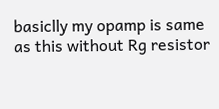basiclly my opamp is same as this without Rg resistor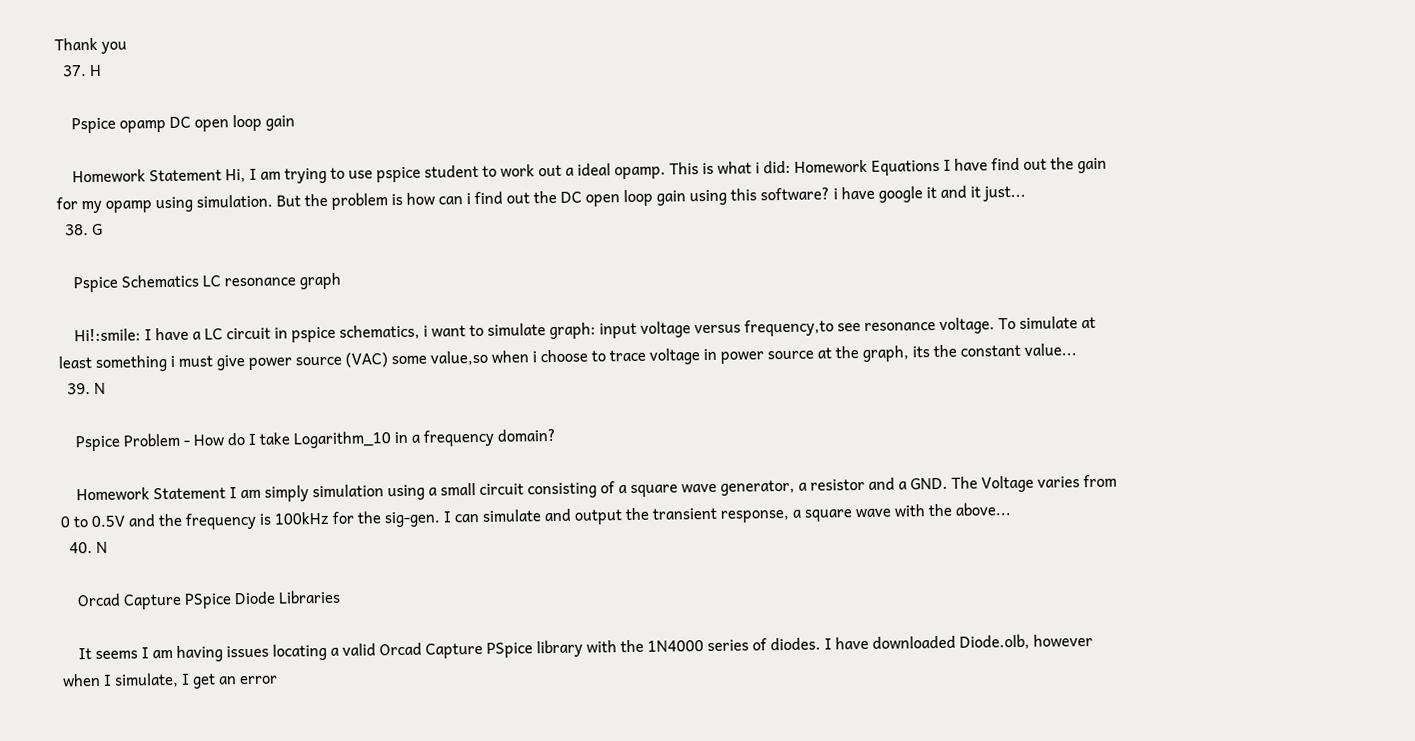Thank you
  37. H

    Pspice opamp DC open loop gain

    Homework Statement Hi, I am trying to use pspice student to work out a ideal opamp. This is what i did: Homework Equations I have find out the gain for my opamp using simulation. But the problem is how can i find out the DC open loop gain using this software? i have google it and it just...
  38. G

    Pspice Schematics LC resonance graph

    Hi!:smile: I have a LC circuit in pspice schematics, i want to simulate graph: input voltage versus frequency,to see resonance voltage. To simulate at least something i must give power source (VAC) some value,so when i choose to trace voltage in power source at the graph, its the constant value...
  39. N

    Pspice Problem - How do I take Logarithm_10 in a frequency domain?

    Homework Statement I am simply simulation using a small circuit consisting of a square wave generator, a resistor and a GND. The Voltage varies from 0 to 0.5V and the frequency is 100kHz for the sig-gen. I can simulate and output the transient response, a square wave with the above...
  40. N

    Orcad Capture PSpice Diode Libraries

    It seems I am having issues locating a valid Orcad Capture PSpice library with the 1N4000 series of diodes. I have downloaded Diode.olb, however when I simulate, I get an error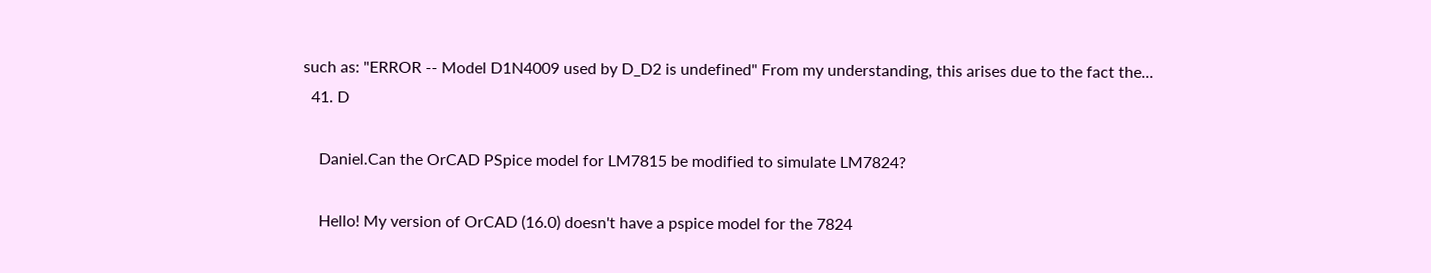such as: "ERROR -- Model D1N4009 used by D_D2 is undefined" From my understanding, this arises due to the fact the...
  41. D

    Daniel.Can the OrCAD PSpice model for LM7815 be modified to simulate LM7824?

    Hello! My version of OrCAD (16.0) doesn't have a pspice model for the 7824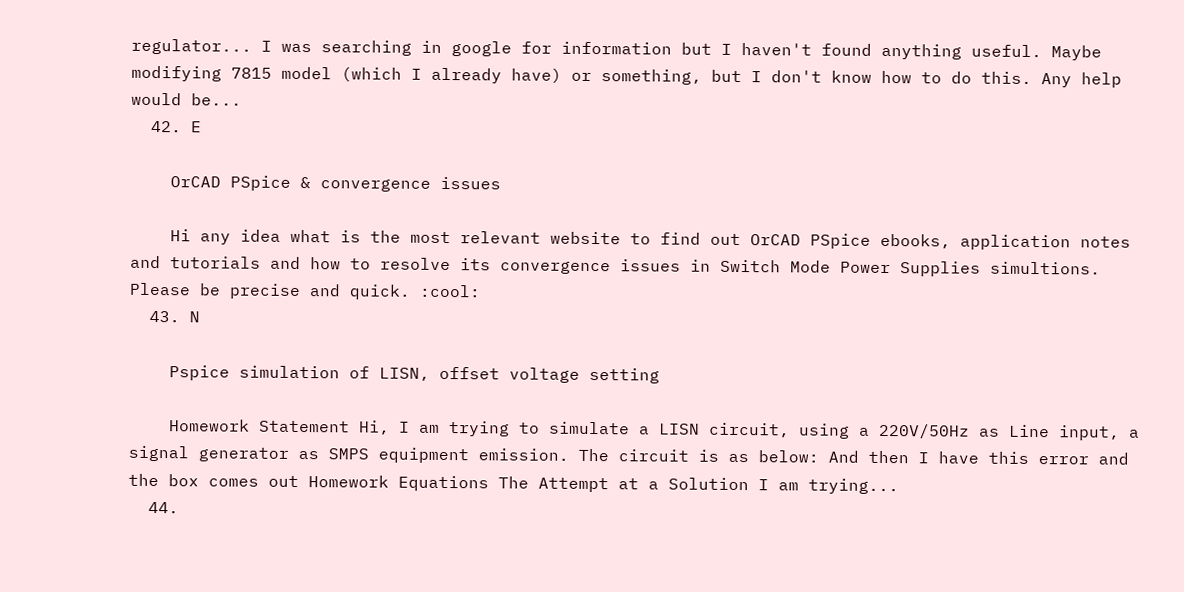regulator... I was searching in google for information but I haven't found anything useful. Maybe modifying 7815 model (which I already have) or something, but I don't know how to do this. Any help would be...
  42. E

    OrCAD PSpice & convergence issues

    Hi any idea what is the most relevant website to find out OrCAD PSpice ebooks, application notes and tutorials and how to resolve its convergence issues in Switch Mode Power Supplies simultions. Please be precise and quick. :cool:
  43. N

    Pspice simulation of LISN, offset voltage setting

    Homework Statement Hi, I am trying to simulate a LISN circuit, using a 220V/50Hz as Line input, a signal generator as SMPS equipment emission. The circuit is as below: And then I have this error and the box comes out Homework Equations The Attempt at a Solution I am trying...
  44.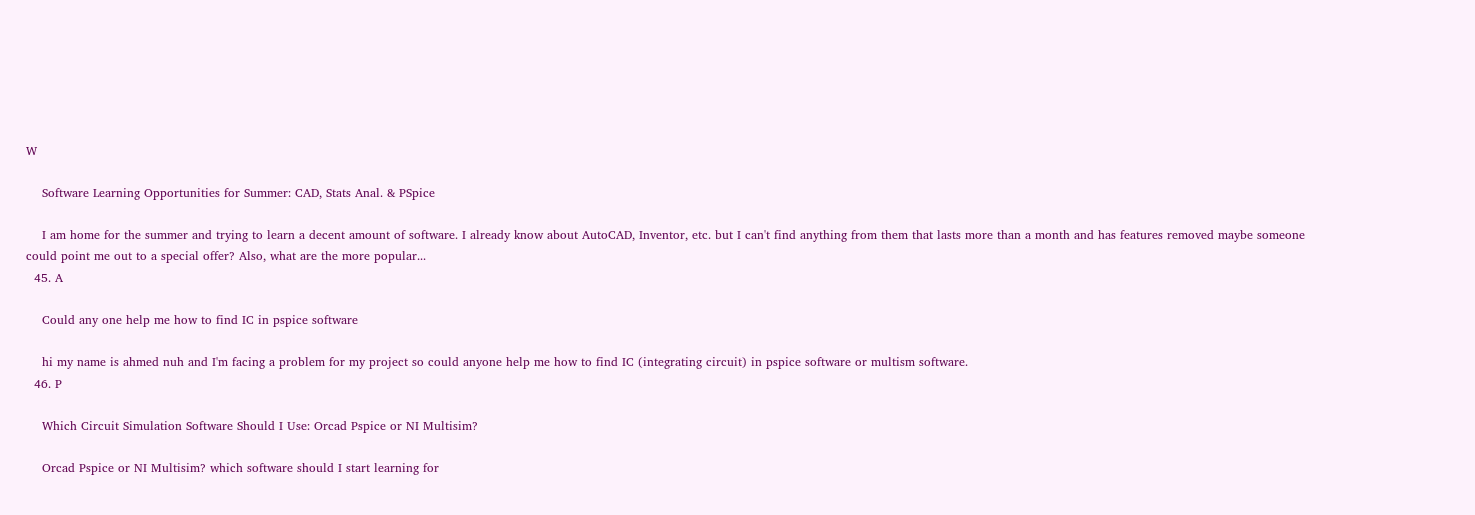W

    Software Learning Opportunities for Summer: CAD, Stats Anal. & PSpice

    I am home for the summer and trying to learn a decent amount of software. I already know about AutoCAD, Inventor, etc. but I can't find anything from them that lasts more than a month and has features removed maybe someone could point me out to a special offer? Also, what are the more popular...
  45. A

    Could any one help me how to find IC in pspice software

    hi my name is ahmed nuh and I'm facing a problem for my project so could anyone help me how to find IC (integrating circuit) in pspice software or multism software.
  46. P

    Which Circuit Simulation Software Should I Use: Orcad Pspice or NI Multisim?

    Orcad Pspice or NI Multisim? which software should I start learning for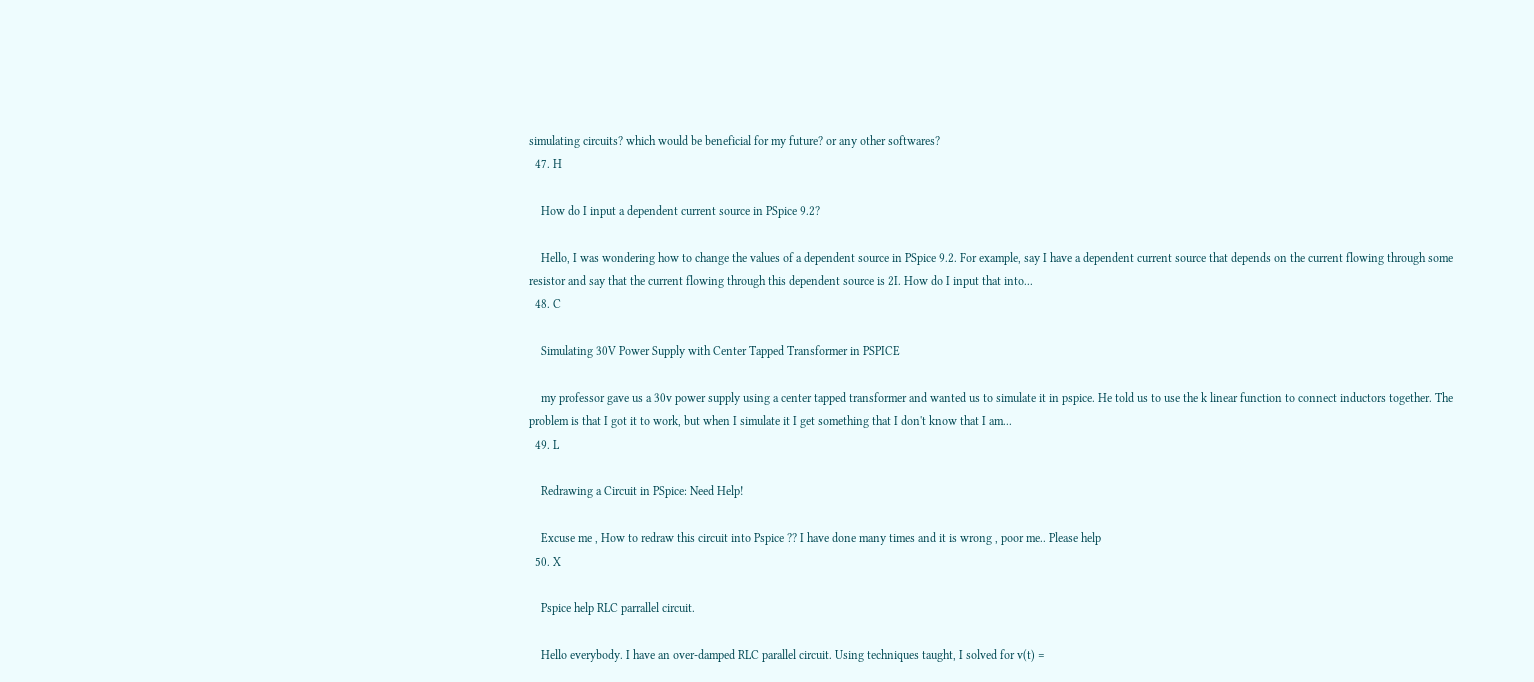simulating circuits? which would be beneficial for my future? or any other softwares?
  47. H

    How do I input a dependent current source in PSpice 9.2?

    Hello, I was wondering how to change the values of a dependent source in PSpice 9.2. For example, say I have a dependent current source that depends on the current flowing through some resistor and say that the current flowing through this dependent source is 2I. How do I input that into...
  48. C

    Simulating 30V Power Supply with Center Tapped Transformer in PSPICE

    my professor gave us a 30v power supply using a center tapped transformer and wanted us to simulate it in pspice. He told us to use the k linear function to connect inductors together. The problem is that I got it to work, but when I simulate it I get something that I don't know that I am...
  49. L

    Redrawing a Circuit in PSpice: Need Help!

    Excuse me , How to redraw this circuit into Pspice ?? I have done many times and it is wrong , poor me.. Please help
  50. X

    Pspice help RLC parrallel circuit.

    Hello everybody. I have an over-damped RLC parallel circuit. Using techniques taught, I solved for v(t) =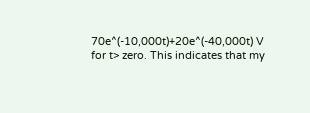70e^(-10,000t)+20e^(-40,000t) V for t> zero. This indicates that my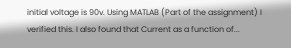initial voltage is 90v. Using MATLAB (Part of the assignment) I verified this. I also found that Current as a function of...